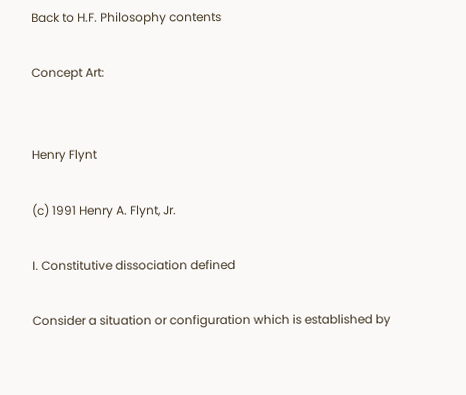Back to H.F. Philosophy contents

Concept Art:


Henry Flynt

(c) 1991 Henry A. Flynt, Jr.

I. Constitutive dissociation defined

Consider a situation or configuration which is established by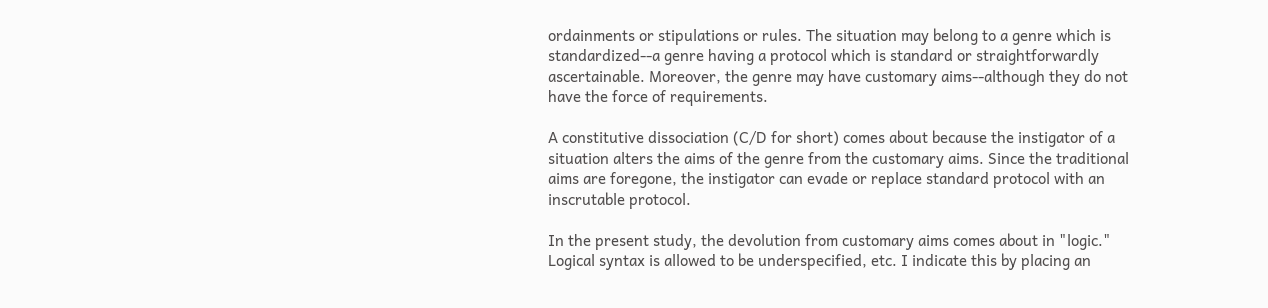ordainments or stipulations or rules. The situation may belong to a genre which is standardized--a genre having a protocol which is standard or straightforwardly ascertainable. Moreover, the genre may have customary aims--although they do not have the force of requirements.

A constitutive dissociation (C/D for short) comes about because the instigator of a situation alters the aims of the genre from the customary aims. Since the traditional aims are foregone, the instigator can evade or replace standard protocol with an inscrutable protocol.

In the present study, the devolution from customary aims comes about in "logic." Logical syntax is allowed to be underspecified, etc. I indicate this by placing an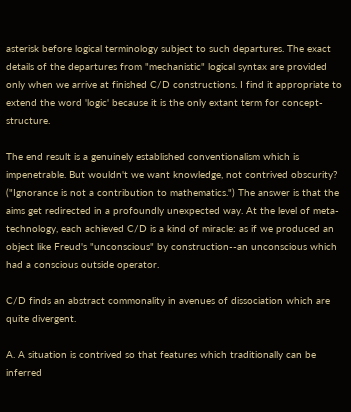asterisk before logical terminology subject to such departures. The exact details of the departures from "mechanistic" logical syntax are provided only when we arrive at finished C/D constructions. I find it appropriate to extend the word 'logic' because it is the only extant term for concept-structure.

The end result is a genuinely established conventionalism which is impenetrable. But wouldn't we want knowledge, not contrived obscurity? ("Ignorance is not a contribution to mathematics.") The answer is that the aims get redirected in a profoundly unexpected way. At the level of meta-technology, each achieved C/D is a kind of miracle: as if we produced an object like Freud's "unconscious" by construction--an unconscious which had a conscious outside operator.

C/D finds an abstract commonality in avenues of dissociation which are quite divergent.

A. A situation is contrived so that features which traditionally can be inferred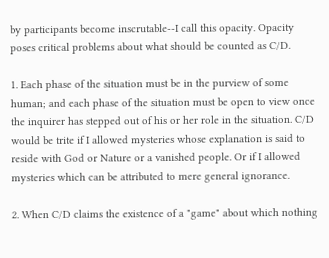by participants become inscrutable--I call this opacity. Opacity poses critical problems about what should be counted as C/D.

1. Each phase of the situation must be in the purview of some human; and each phase of the situation must be open to view once the inquirer has stepped out of his or her role in the situation. C/D would be trite if I allowed mysteries whose explanation is said to reside with God or Nature or a vanished people. Or if I allowed mysteries which can be attributed to mere general ignorance.

2. When C/D claims the existence of a "game" about which nothing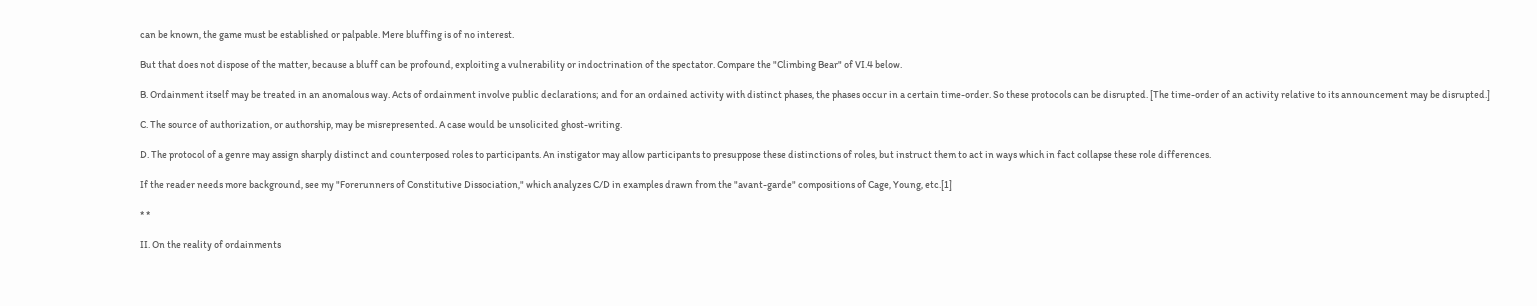can be known, the game must be established or palpable. Mere bluffing is of no interest.

But that does not dispose of the matter, because a bluff can be profound, exploiting a vulnerability or indoctrination of the spectator. Compare the "Climbing Bear" of VI.4 below.

B. Ordainment itself may be treated in an anomalous way. Acts of ordainment involve public declarations; and for an ordained activity with distinct phases, the phases occur in a certain time-order. So these protocols can be disrupted. [The time-order of an activity relative to its announcement may be disrupted.]

C. The source of authorization, or authorship, may be misrepresented. A case would be unsolicited ghost-writing.

D. The protocol of a genre may assign sharply distinct and counterposed roles to participants. An instigator may allow participants to presuppose these distinctions of roles, but instruct them to act in ways which in fact collapse these role differences.

If the reader needs more background, see my "Forerunners of Constitutive Dissociation," which analyzes C/D in examples drawn from the "avant-garde" compositions of Cage, Young, etc.[1]

* *

II. On the reality of ordainments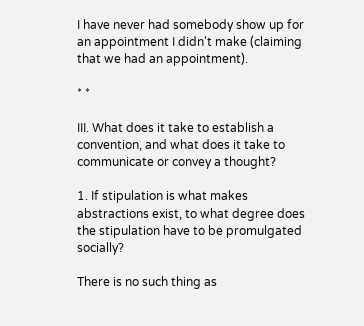I have never had somebody show up for an appointment I didn't make (claiming that we had an appointment).

* *

III. What does it take to establish a convention, and what does it take to communicate or convey a thought?

1. If stipulation is what makes abstractions exist, to what degree does the stipulation have to be promulgated socially?

There is no such thing as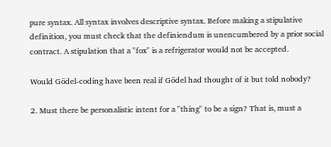pure syntax. All syntax involves descriptive syntax. Before making a stipulative definition, you must check that the definiendum is unencumbered by a prior social contract. A stipulation that a "fox" is a refrigerator would not be accepted.

Would Gödel-coding have been real if Gödel had thought of it but told nobody?

2. Must there be personalistic intent for a "thing" to be a sign? That is, must a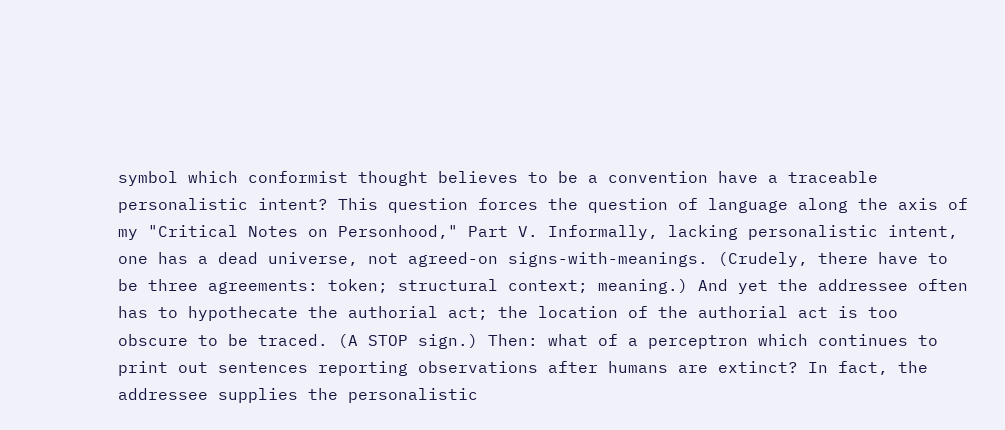symbol which conformist thought believes to be a convention have a traceable personalistic intent? This question forces the question of language along the axis of my "Critical Notes on Personhood," Part V. Informally, lacking personalistic intent, one has a dead universe, not agreed-on signs-with-meanings. (Crudely, there have to be three agreements: token; structural context; meaning.) And yet the addressee often has to hypothecate the authorial act; the location of the authorial act is too obscure to be traced. (A STOP sign.) Then: what of a perceptron which continues to print out sentences reporting observations after humans are extinct? In fact, the addressee supplies the personalistic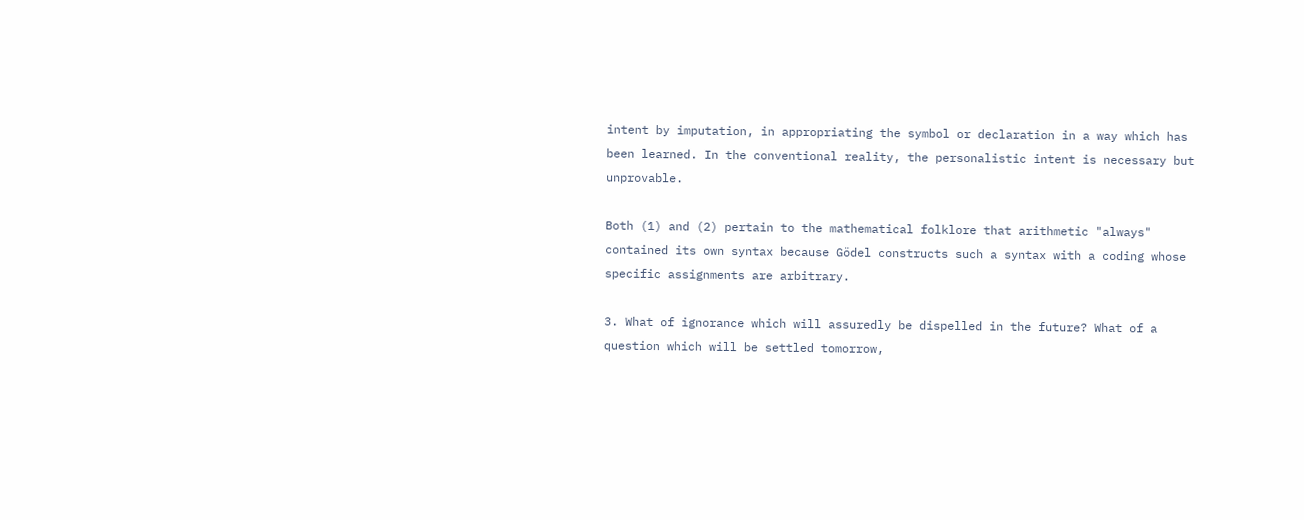intent by imputation, in appropriating the symbol or declaration in a way which has been learned. In the conventional reality, the personalistic intent is necessary but unprovable.

Both (1) and (2) pertain to the mathematical folklore that arithmetic "always" contained its own syntax because Gödel constructs such a syntax with a coding whose specific assignments are arbitrary.

3. What of ignorance which will assuredly be dispelled in the future? What of a question which will be settled tomorrow,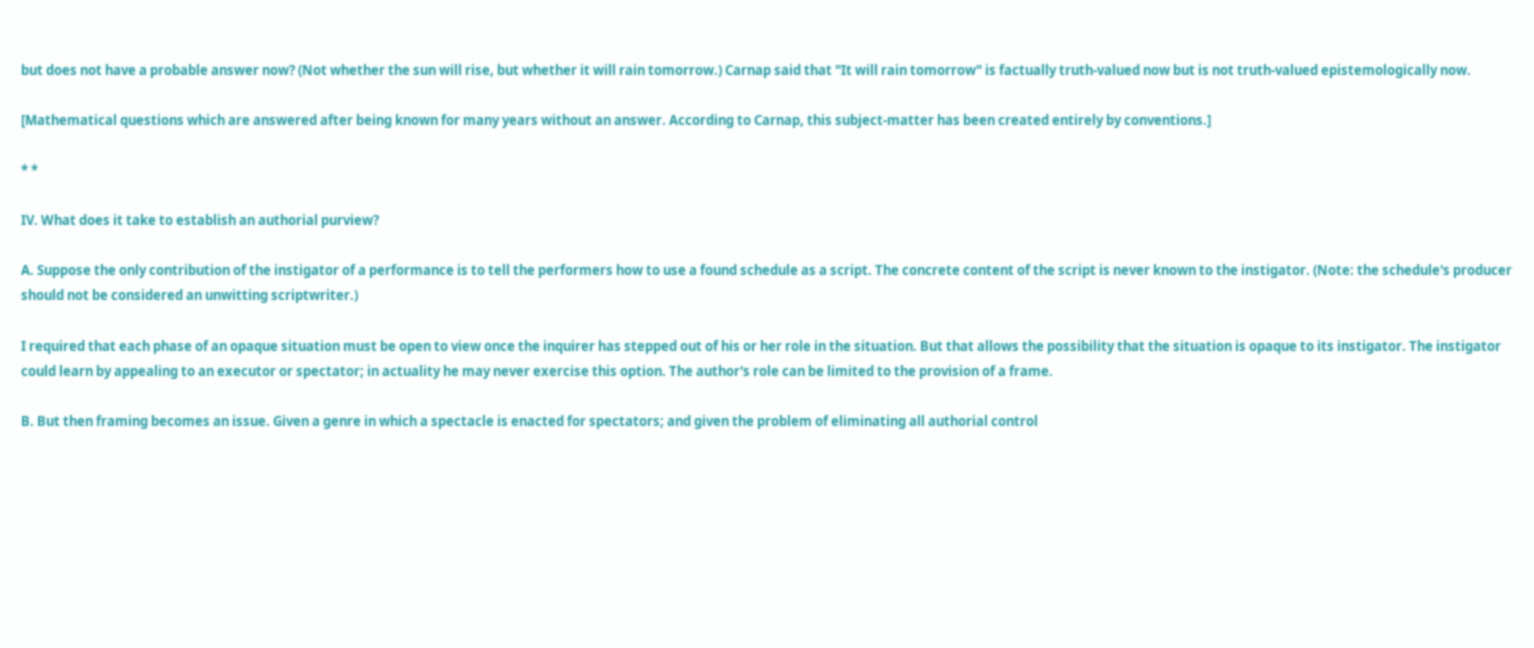but does not have a probable answer now? (Not whether the sun will rise, but whether it will rain tomorrow.) Carnap said that "It will rain tomorrow" is factually truth-valued now but is not truth-valued epistemologically now.

[Mathematical questions which are answered after being known for many years without an answer. According to Carnap, this subject-matter has been created entirely by conventions.]

* *

IV. What does it take to establish an authorial purview?

A. Suppose the only contribution of the instigator of a performance is to tell the performers how to use a found schedule as a script. The concrete content of the script is never known to the instigator. (Note: the schedule's producer should not be considered an unwitting scriptwriter.)

I required that each phase of an opaque situation must be open to view once the inquirer has stepped out of his or her role in the situation. But that allows the possibility that the situation is opaque to its instigator. The instigator could learn by appealing to an executor or spectator; in actuality he may never exercise this option. The author's role can be limited to the provision of a frame.

B. But then framing becomes an issue. Given a genre in which a spectacle is enacted for spectators; and given the problem of eliminating all authorial control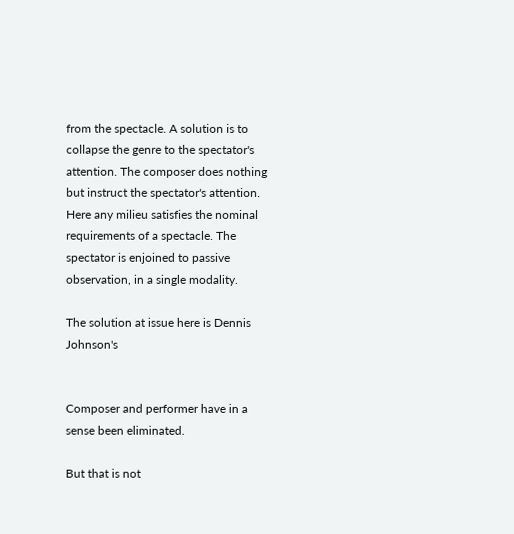from the spectacle. A solution is to collapse the genre to the spectator's attention. The composer does nothing but instruct the spectator's attention. Here any milieu satisfies the nominal requirements of a spectacle. The spectator is enjoined to passive observation, in a single modality.

The solution at issue here is Dennis Johnson's


Composer and performer have in a sense been eliminated.

But that is not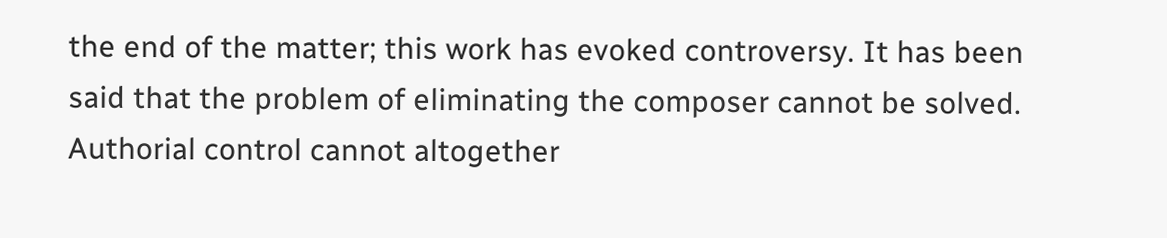the end of the matter; this work has evoked controversy. It has been said that the problem of eliminating the composer cannot be solved. Authorial control cannot altogether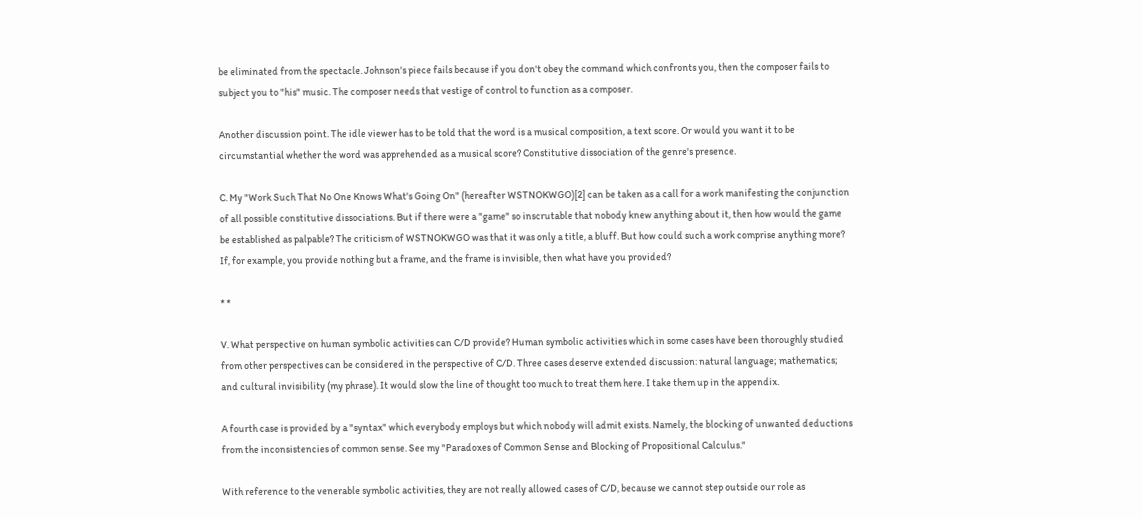be eliminated from the spectacle. Johnson's piece fails because if you don't obey the command which confronts you, then the composer fails to subject you to "his" music. The composer needs that vestige of control to function as a composer.

Another discussion point. The idle viewer has to be told that the word is a musical composition, a text score. Or would you want it to be circumstantial whether the word was apprehended as a musical score? Constitutive dissociation of the genre's presence.

C. My "Work Such That No One Knows What's Going On" (hereafter WSTNOKWGO)[2] can be taken as a call for a work manifesting the conjunction of all possible constitutive dissociations. But if there were a "game" so inscrutable that nobody knew anything about it, then how would the game be established as palpable? The criticism of WSTNOKWGO was that it was only a title, a bluff. But how could such a work comprise anything more? If, for example, you provide nothing but a frame, and the frame is invisible, then what have you provided?

* *

V. What perspective on human symbolic activities can C/D provide? Human symbolic activities which in some cases have been thoroughly studied from other perspectives can be considered in the perspective of C/D. Three cases deserve extended discussion: natural language; mathematics; and cultural invisibility (my phrase). It would slow the line of thought too much to treat them here. I take them up in the appendix.

A fourth case is provided by a "syntax" which everybody employs but which nobody will admit exists. Namely, the blocking of unwanted deductions from the inconsistencies of common sense. See my "Paradoxes of Common Sense and Blocking of Propositional Calculus."

With reference to the venerable symbolic activities, they are not really allowed cases of C/D, because we cannot step outside our role as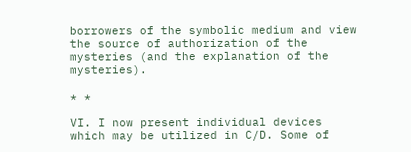borrowers of the symbolic medium and view the source of authorization of the mysteries (and the explanation of the mysteries).

* *

VI. I now present individual devices which may be utilized in C/D. Some of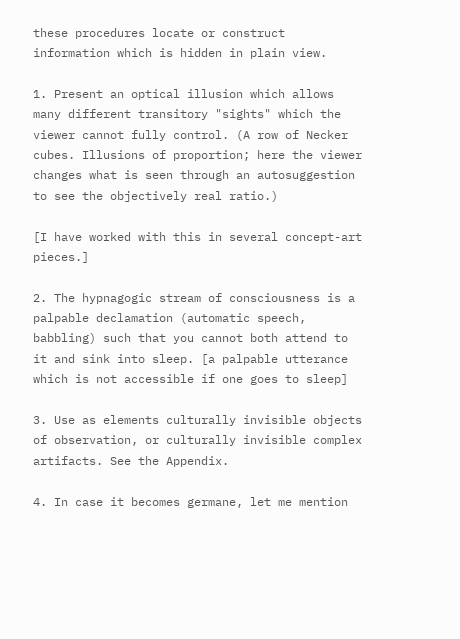these procedures locate or construct information which is hidden in plain view.

1. Present an optical illusion which allows many different transitory "sights" which the viewer cannot fully control. (A row of Necker cubes. Illusions of proportion; here the viewer changes what is seen through an autosuggestion to see the objectively real ratio.)

[I have worked with this in several concept-art pieces.]

2. The hypnagogic stream of consciousness is a palpable declamation (automatic speech, babbling) such that you cannot both attend to it and sink into sleep. [a palpable utterance which is not accessible if one goes to sleep]

3. Use as elements culturally invisible objects of observation, or culturally invisible complex artifacts. See the Appendix.

4. In case it becomes germane, let me mention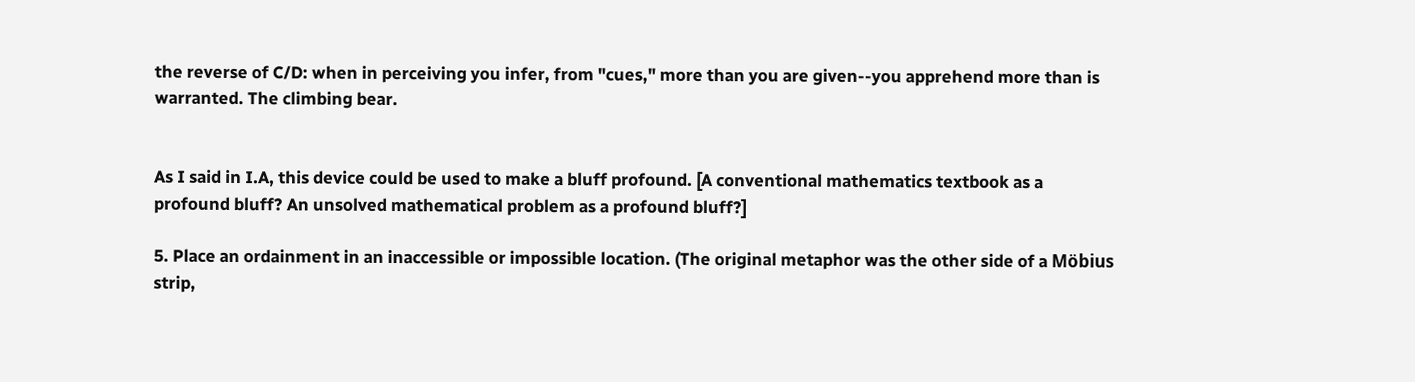the reverse of C/D: when in perceiving you infer, from "cues," more than you are given--you apprehend more than is warranted. The climbing bear.


As I said in I.A, this device could be used to make a bluff profound. [A conventional mathematics textbook as a profound bluff? An unsolved mathematical problem as a profound bluff?]

5. Place an ordainment in an inaccessible or impossible location. (The original metaphor was the other side of a Möbius strip,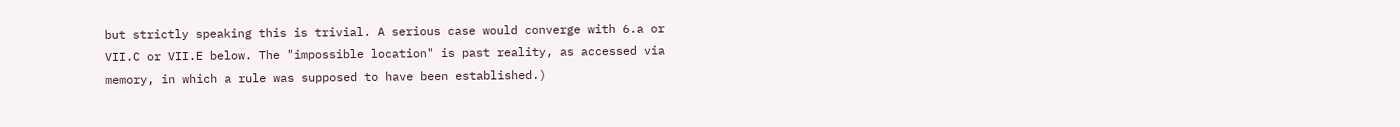but strictly speaking this is trivial. A serious case would converge with 6.a or VII.C or VII.E below. The "impossible location" is past reality, as accessed via memory, in which a rule was supposed to have been established.)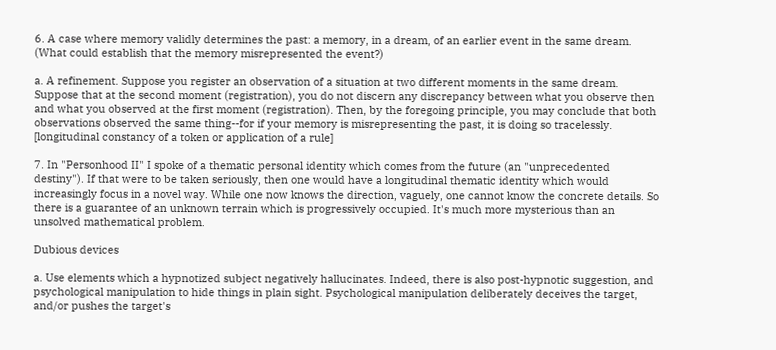6. A case where memory validly determines the past: a memory, in a dream, of an earlier event in the same dream. (What could establish that the memory misrepresented the event?)

a. A refinement. Suppose you register an observation of a situation at two different moments in the same dream. Suppose that at the second moment (registration), you do not discern any discrepancy between what you observe then and what you observed at the first moment (registration). Then, by the foregoing principle, you may conclude that both observations observed the same thing--for if your memory is misrepresenting the past, it is doing so tracelessly. [longitudinal constancy of a token or application of a rule]

7. In "Personhood II" I spoke of a thematic personal identity which comes from the future (an "unprecedented destiny"). If that were to be taken seriously, then one would have a longitudinal thematic identity which would increasingly focus in a novel way. While one now knows the direction, vaguely, one cannot know the concrete details. So there is a guarantee of an unknown terrain which is progressively occupied. It's much more mysterious than an unsolved mathematical problem.

Dubious devices

a. Use elements which a hypnotized subject negatively hallucinates. Indeed, there is also post-hypnotic suggestion, and psychological manipulation to hide things in plain sight. Psychological manipulation deliberately deceives the target, and/or pushes the target's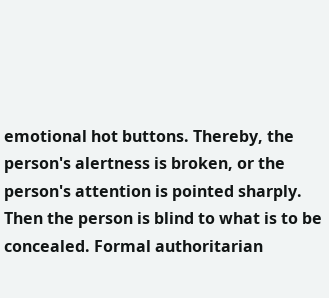emotional hot buttons. Thereby, the person's alertness is broken, or the person's attention is pointed sharply. Then the person is blind to what is to be concealed. Formal authoritarian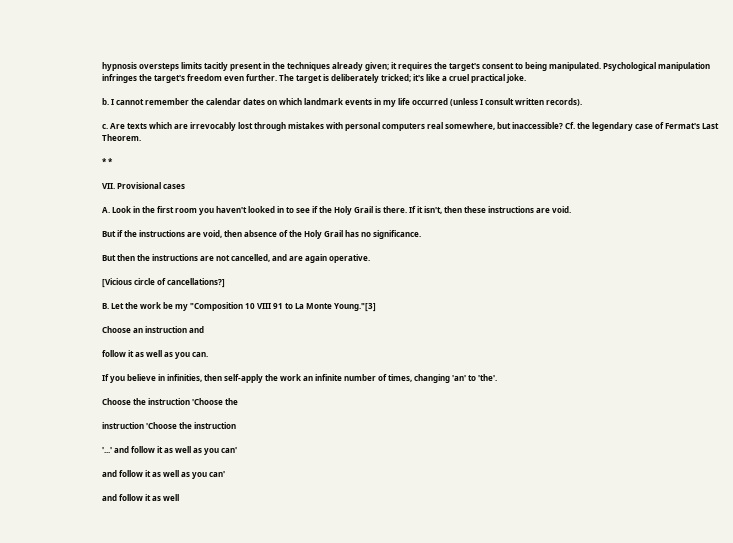hypnosis oversteps limits tacitly present in the techniques already given; it requires the target's consent to being manipulated. Psychological manipulation infringes the target's freedom even further. The target is deliberately tricked; it's like a cruel practical joke.

b. I cannot remember the calendar dates on which landmark events in my life occurred (unless I consult written records).

c. Are texts which are irrevocably lost through mistakes with personal computers real somewhere, but inaccessible? Cf. the legendary case of Fermat's Last Theorem.

* *

VII. Provisional cases

A. Look in the first room you haven't looked in to see if the Holy Grail is there. If it isn't, then these instructions are void.

But if the instructions are void, then absence of the Holy Grail has no significance.

But then the instructions are not cancelled, and are again operative.

[Vicious circle of cancellations?]

B. Let the work be my "Composition 10 VIII 91 to La Monte Young."[3]

Choose an instruction and

follow it as well as you can.

If you believe in infinities, then self-apply the work an infinite number of times, changing 'an' to 'the'.

Choose the instruction 'Choose the

instruction 'Choose the instruction

'...' and follow it as well as you can'

and follow it as well as you can'

and follow it as well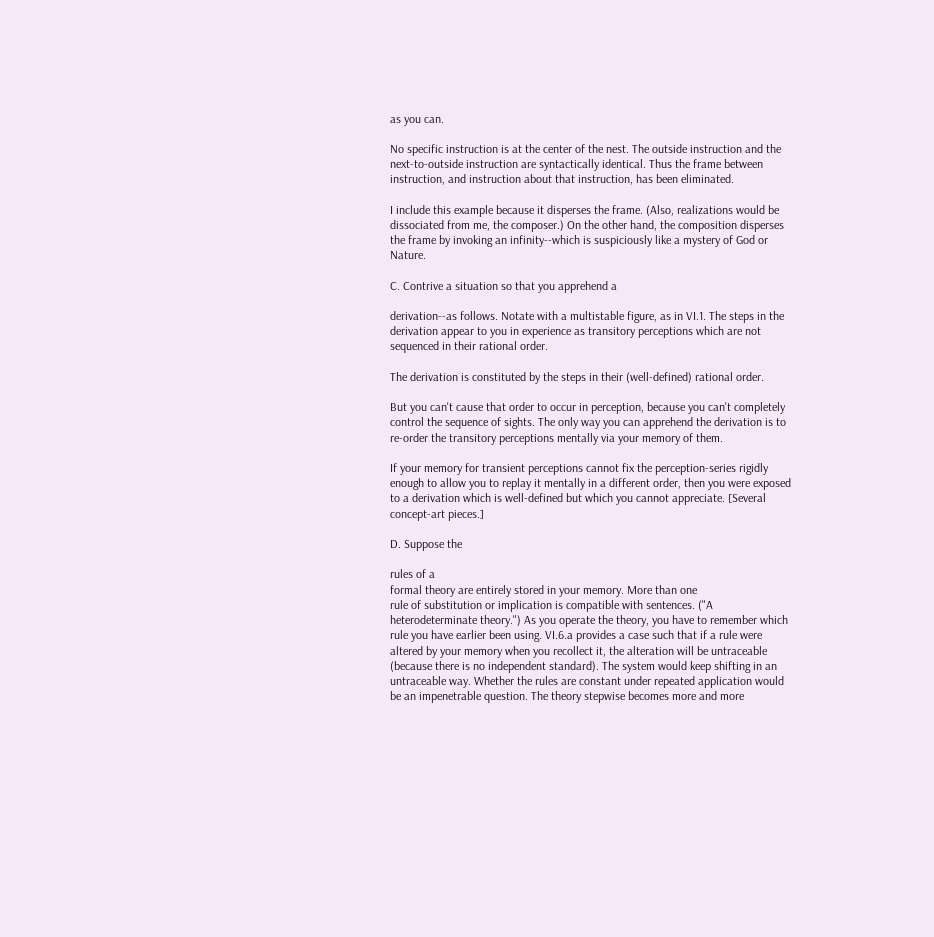as you can.

No specific instruction is at the center of the nest. The outside instruction and the next-to-outside instruction are syntactically identical. Thus the frame between instruction, and instruction about that instruction, has been eliminated.

I include this example because it disperses the frame. (Also, realizations would be dissociated from me, the composer.) On the other hand, the composition disperses the frame by invoking an infinity--which is suspiciously like a mystery of God or Nature.

C. Contrive a situation so that you apprehend a

derivation--as follows. Notate with a multistable figure, as in VI.1. The steps in the derivation appear to you in experience as transitory perceptions which are not sequenced in their rational order.

The derivation is constituted by the steps in their (well-defined) rational order.

But you can't cause that order to occur in perception, because you can't completely control the sequence of sights. The only way you can apprehend the derivation is to re-order the transitory perceptions mentally via your memory of them.

If your memory for transient perceptions cannot fix the perception-series rigidly enough to allow you to replay it mentally in a different order, then you were exposed to a derivation which is well-defined but which you cannot appreciate. [Several concept-art pieces.]

D. Suppose the

rules of a
formal theory are entirely stored in your memory. More than one
rule of substitution or implication is compatible with sentences. ("A heterodeterminate theory.") As you operate the theory, you have to remember which rule you have earlier been using. VI.6.a provides a case such that if a rule were altered by your memory when you recollect it, the alteration will be untraceable (because there is no independent standard). The system would keep shifting in an untraceable way. Whether the rules are constant under repeated application would be an impenetrable question. The theory stepwise becomes more and more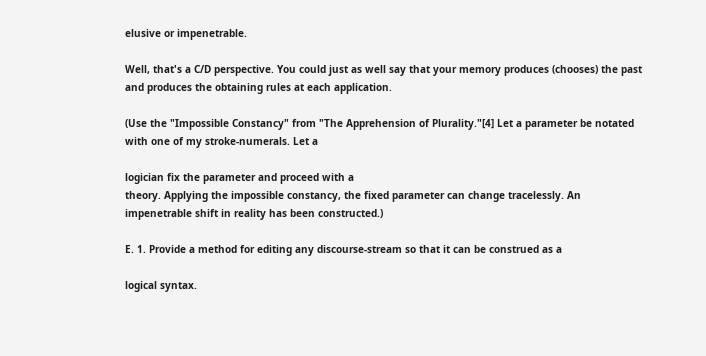elusive or impenetrable.

Well, that's a C/D perspective. You could just as well say that your memory produces (chooses) the past and produces the obtaining rules at each application.

(Use the "Impossible Constancy" from "The Apprehension of Plurality."[4] Let a parameter be notated with one of my stroke-numerals. Let a

logician fix the parameter and proceed with a
theory. Applying the impossible constancy, the fixed parameter can change tracelessly. An impenetrable shift in reality has been constructed.)

E. 1. Provide a method for editing any discourse-stream so that it can be construed as a

logical syntax.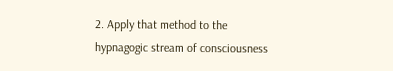2. Apply that method to the hypnagogic stream of consciousness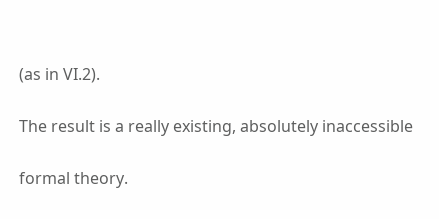(as in VI.2).

The result is a really existing, absolutely inaccessible

formal theory.